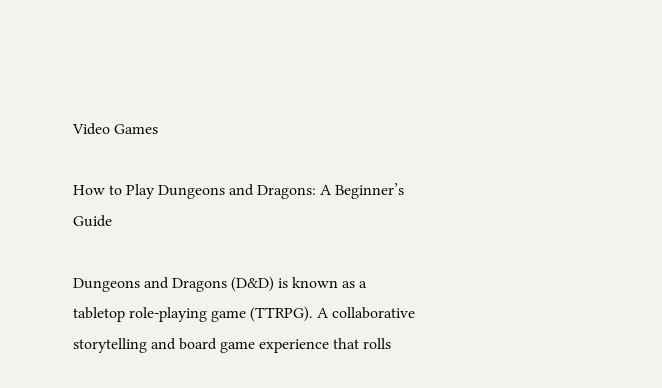Video Games

How to Play Dungeons and Dragons: A Beginner’s Guide

Dungeons and Dragons (D&D) is known as a tabletop role-playing game (TTRPG). A collaborative storytelling and board game experience that rolls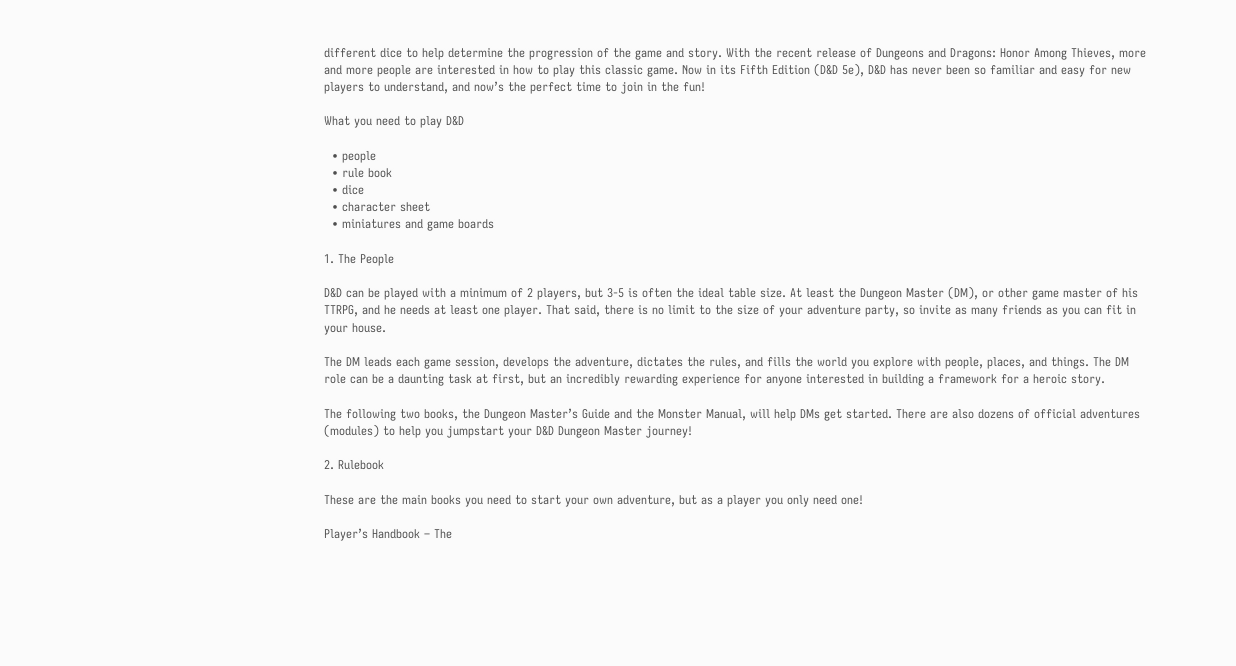different dice to help determine the progression of the game and story. With the recent release of Dungeons and Dragons: Honor Among Thieves, more and more people are interested in how to play this classic game. Now in its Fifth Edition (D&D 5e), D&D has never been so familiar and easy for new players to understand, and now’s the perfect time to join in the fun!

What you need to play D&D

  • people
  • rule book
  • dice
  • character sheet
  • miniatures and game boards

1. The People

D&D can be played with a minimum of 2 players, but 3-5 is often the ideal table size. At least the Dungeon Master (DM), or other game master of his TTRPG, and he needs at least one player. That said, there is no limit to the size of your adventure party, so invite as many friends as you can fit in your house.

The DM leads each game session, develops the adventure, dictates the rules, and fills the world you explore with people, places, and things. The DM role can be a daunting task at first, but an incredibly rewarding experience for anyone interested in building a framework for a heroic story.

The following two books, the Dungeon Master’s Guide and the Monster Manual, will help DMs get started. There are also dozens of official adventures (modules) to help you jumpstart your D&D Dungeon Master journey!

2. Rulebook

These are the main books you need to start your own adventure, but as a player you only need one!

Player’s Handbook – The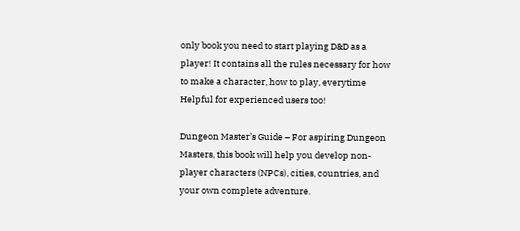only book you need to start playing D&D as a player! It contains all the rules necessary for how to make a character, how to play, everytime Helpful for experienced users too!

Dungeon Master’s Guide – For aspiring Dungeon Masters, this book will help you develop non-player characters (NPCs), cities, countries, and your own complete adventure.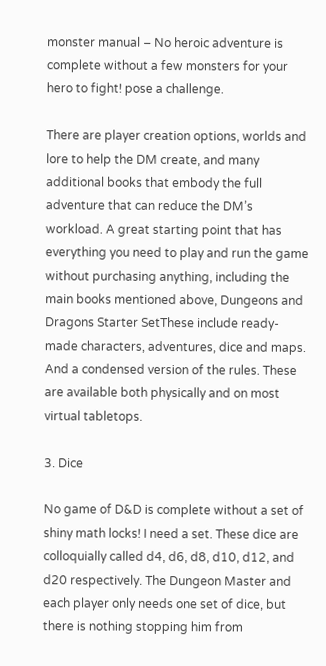monster manual – No heroic adventure is complete without a few monsters for your hero to fight! pose a challenge.

There are player creation options, worlds and lore to help the DM create, and many additional books that embody the full adventure that can reduce the DM’s workload. A great starting point that has everything you need to play and run the game without purchasing anything, including the main books mentioned above, Dungeons and Dragons Starter SetThese include ready-made characters, adventures, dice and maps. And a condensed version of the rules. These are available both physically and on most virtual tabletops.

3. Dice

No game of D&D is complete without a set of shiny math locks! I need a set. These dice are colloquially called d4, d6, d8, d10, d12, and d20 respectively. The Dungeon Master and each player only needs one set of dice, but there is nothing stopping him from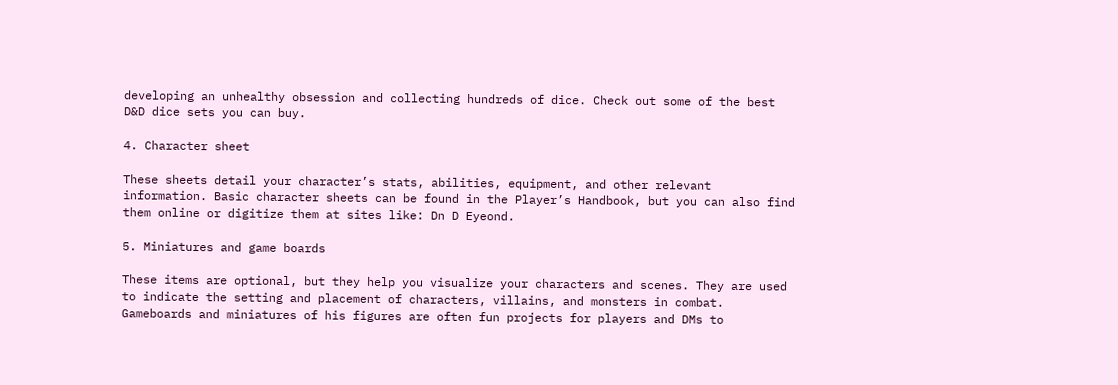developing an unhealthy obsession and collecting hundreds of dice. Check out some of the best D&D dice sets you can buy.

4. Character sheet

These sheets detail your character’s stats, abilities, equipment, and other relevant information. Basic character sheets can be found in the Player’s Handbook, but you can also find them online or digitize them at sites like: Dn D Eyeond.

5. Miniatures and game boards

These items are optional, but they help you visualize your characters and scenes. They are used to indicate the setting and placement of characters, villains, and monsters in combat. Gameboards and miniatures of his figures are often fun projects for players and DMs to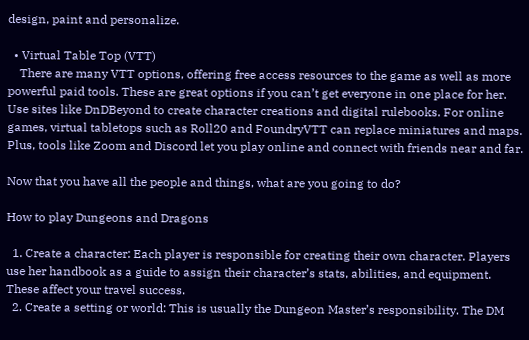design, paint and personalize.

  • Virtual Table Top (VTT)
    There are many VTT options, offering free access resources to the game as well as more powerful paid tools. These are great options if you can’t get everyone in one place for her. Use sites like DnDBeyond to create character creations and digital rulebooks. For online games, virtual tabletops such as Roll20 and FoundryVTT can replace miniatures and maps. Plus, tools like Zoom and Discord let you play online and connect with friends near and far.

Now that you have all the people and things, what are you going to do?

How to play Dungeons and Dragons

  1. Create a character: Each player is responsible for creating their own character. Players use her handbook as a guide to assign their character’s stats, abilities, and equipment. These affect your travel success.
  2. Create a setting or world: This is usually the Dungeon Master’s responsibility. The DM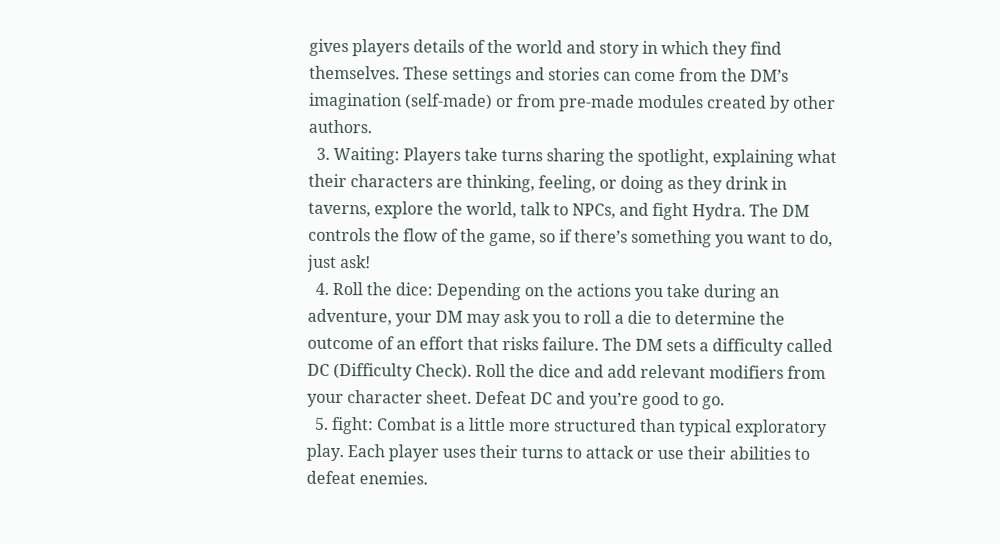gives players details of the world and story in which they find themselves. These settings and stories can come from the DM’s imagination (self-made) or from pre-made modules created by other authors.
  3. Waiting: Players take turns sharing the spotlight, explaining what their characters are thinking, feeling, or doing as they drink in taverns, explore the world, talk to NPCs, and fight Hydra. The DM controls the flow of the game, so if there’s something you want to do, just ask!
  4. Roll the dice: Depending on the actions you take during an adventure, your DM may ask you to roll a die to determine the outcome of an effort that risks failure. The DM sets a difficulty called DC (Difficulty Check). Roll the dice and add relevant modifiers from your character sheet. Defeat DC and you’re good to go.
  5. fight: Combat is a little more structured than typical exploratory play. Each player uses their turns to attack or use their abilities to defeat enemies.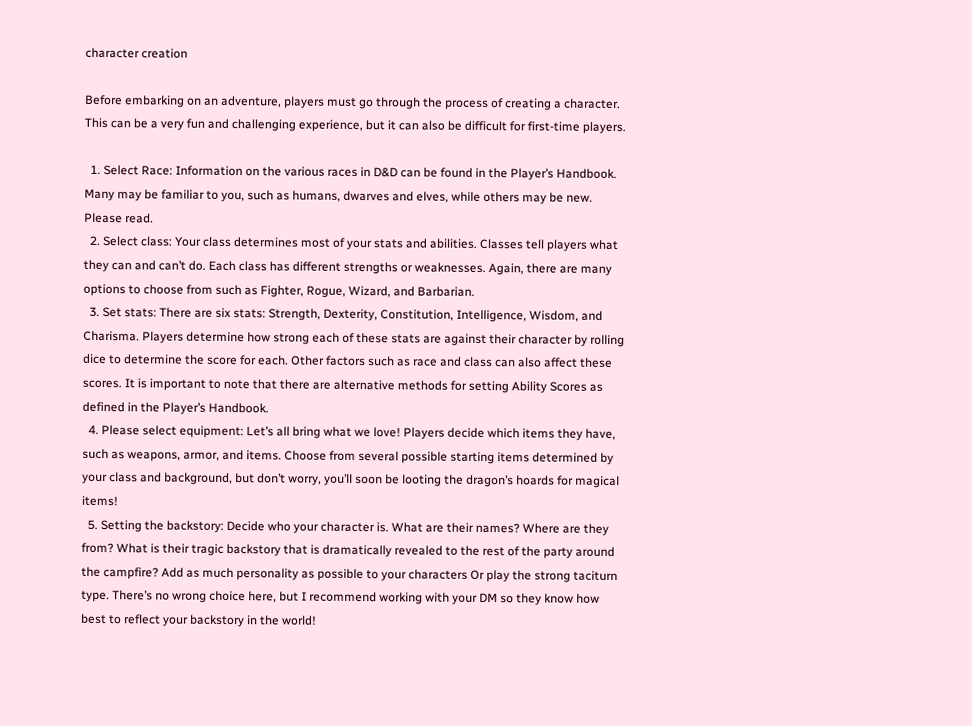character creation

Before embarking on an adventure, players must go through the process of creating a character. This can be a very fun and challenging experience, but it can also be difficult for first-time players.

  1. Select Race: Information on the various races in D&D can be found in the Player’s Handbook. Many may be familiar to you, such as humans, dwarves and elves, while others may be new. Please read.
  2. Select class: Your class determines most of your stats and abilities. Classes tell players what they can and can’t do. Each class has different strengths or weaknesses. Again, there are many options to choose from such as Fighter, Rogue, Wizard, and Barbarian.
  3. Set stats: There are six stats: Strength, Dexterity, Constitution, Intelligence, Wisdom, and Charisma. Players determine how strong each of these stats are against their character by rolling dice to determine the score for each. Other factors such as race and class can also affect these scores. It is important to note that there are alternative methods for setting Ability Scores as defined in the Player’s Handbook.
  4. Please select equipment: Let’s all bring what we love! Players decide which items they have, such as weapons, armor, and items. Choose from several possible starting items determined by your class and background, but don’t worry, you’ll soon be looting the dragon’s hoards for magical items!
  5. Setting the backstory: Decide who your character is. What are their names? Where are they from? What is their tragic backstory that is dramatically revealed to the rest of the party around the campfire? Add as much personality as possible to your characters Or play the strong taciturn type. There’s no wrong choice here, but I recommend working with your DM so they know how best to reflect your backstory in the world!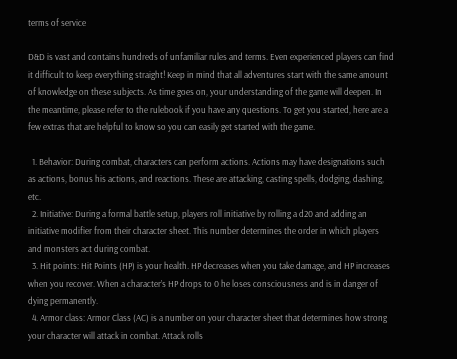terms of service

D&D is vast and contains hundreds of unfamiliar rules and terms. Even experienced players can find it difficult to keep everything straight! Keep in mind that all adventures start with the same amount of knowledge on these subjects. As time goes on, your understanding of the game will deepen. In the meantime, please refer to the rulebook if you have any questions. To get you started, here are a few extras that are helpful to know so you can easily get started with the game.

  1. Behavior: During combat, characters can perform actions. Actions may have designations such as actions, bonus his actions, and reactions. These are attacking, casting spells, dodging, dashing, etc.
  2. Initiative: During a formal battle setup, players roll initiative by rolling a d20 and adding an initiative modifier from their character sheet. This number determines the order in which players and monsters act during combat.
  3. Hit points: Hit Points (HP) is your health. HP decreases when you take damage, and HP increases when you recover. When a character’s HP drops to 0 he loses consciousness and is in danger of dying permanently.
  4. Armor class: Armor Class (AC) is a number on your character sheet that determines how strong your character will attack in combat. Attack rolls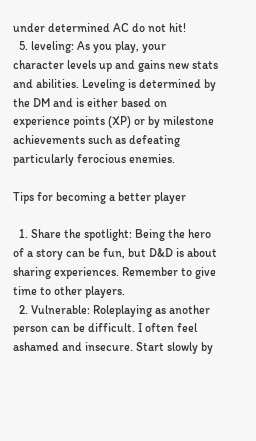under determined AC do not hit!
  5. leveling: As you play, your character levels up and gains new stats and abilities. Leveling is determined by the DM and is either based on experience points (XP) or by milestone achievements such as defeating particularly ferocious enemies.

Tips for becoming a better player

  1. Share the spotlight: Being the hero of a story can be fun, but D&D is about sharing experiences. Remember to give time to other players.
  2. Vulnerable: Roleplaying as another person can be difficult. I often feel ashamed and insecure. Start slowly by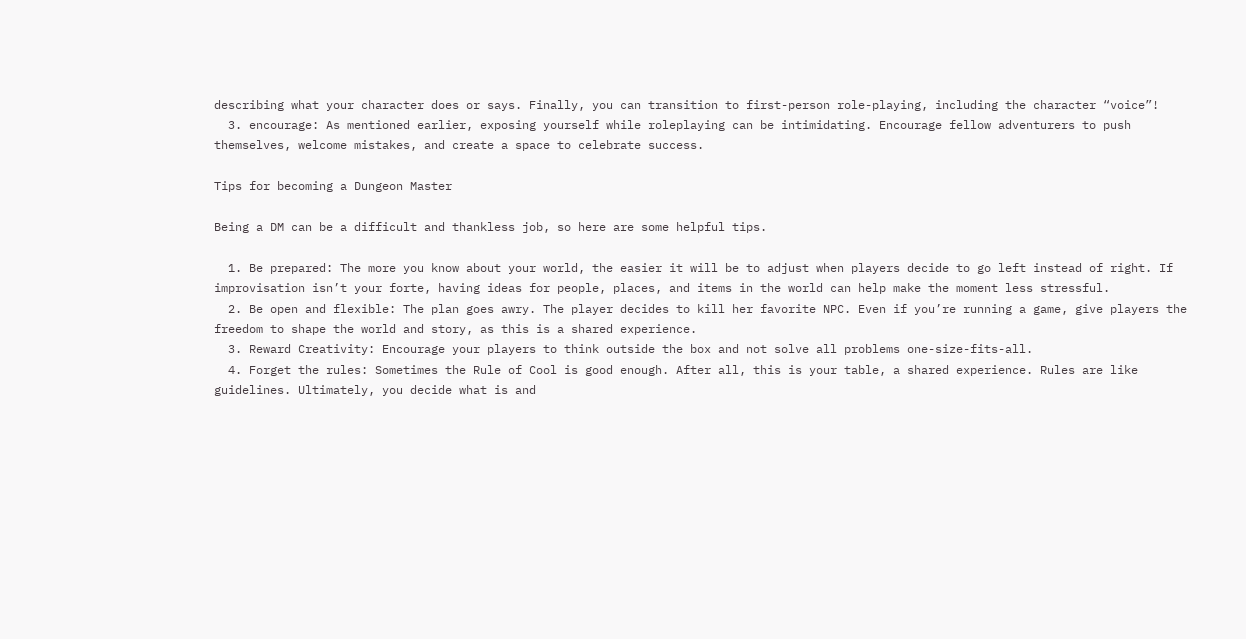describing what your character does or says. Finally, you can transition to first-person role-playing, including the character “voice”!
  3. encourage: As mentioned earlier, exposing yourself while roleplaying can be intimidating. Encourage fellow adventurers to push themselves, welcome mistakes, and create a space to celebrate success.

Tips for becoming a Dungeon Master

Being a DM can be a difficult and thankless job, so here are some helpful tips.

  1. Be prepared: The more you know about your world, the easier it will be to adjust when players decide to go left instead of right. If improvisation isn’t your forte, having ideas for people, places, and items in the world can help make the moment less stressful.
  2. Be open and flexible: The plan goes awry. The player decides to kill her favorite NPC. Even if you’re running a game, give players the freedom to shape the world and story, as this is a shared experience.
  3. Reward Creativity: Encourage your players to think outside the box and not solve all problems one-size-fits-all.
  4. Forget the rules: Sometimes the Rule of Cool is good enough. After all, this is your table, a shared experience. Rules are like guidelines. Ultimately, you decide what is and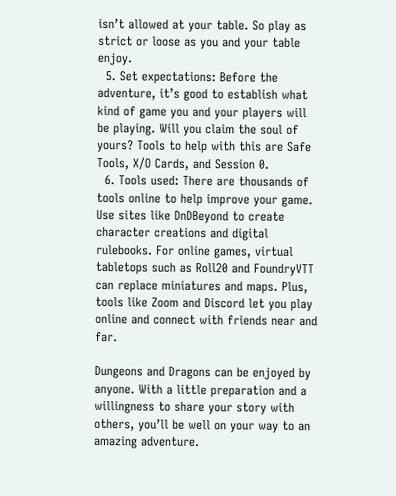isn’t allowed at your table. So play as strict or loose as you and your table enjoy.
  5. Set expectations: Before the adventure, it’s good to establish what kind of game you and your players will be playing. Will you claim the soul of yours? Tools to help with this are Safe Tools, X/O Cards, and Session 0.
  6. Tools used: There are thousands of tools online to help improve your game. Use sites like DnDBeyond to create character creations and digital rulebooks. For online games, virtual tabletops such as Roll20 and FoundryVTT can replace miniatures and maps. Plus, tools like Zoom and Discord let you play online and connect with friends near and far.

Dungeons and Dragons can be enjoyed by anyone. With a little preparation and a willingness to share your story with others, you’ll be well on your way to an amazing adventure.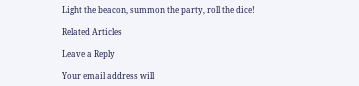Light the beacon, summon the party, roll the dice!

Related Articles

Leave a Reply

Your email address will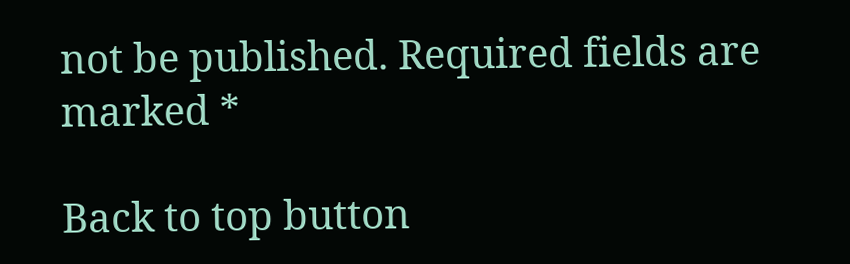not be published. Required fields are marked *

Back to top button